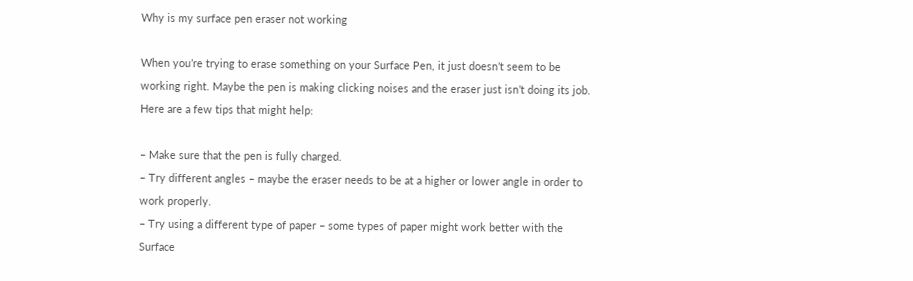Why is my surface pen eraser not working

When you’re trying to erase something on your Surface Pen, it just doesn’t seem to be working right. Maybe the pen is making clicking noises and the eraser just isn’t doing its job. Here are a few tips that might help:

– Make sure that the pen is fully charged.
– Try different angles – maybe the eraser needs to be at a higher or lower angle in order to work properly.
– Try using a different type of paper – some types of paper might work better with the Surface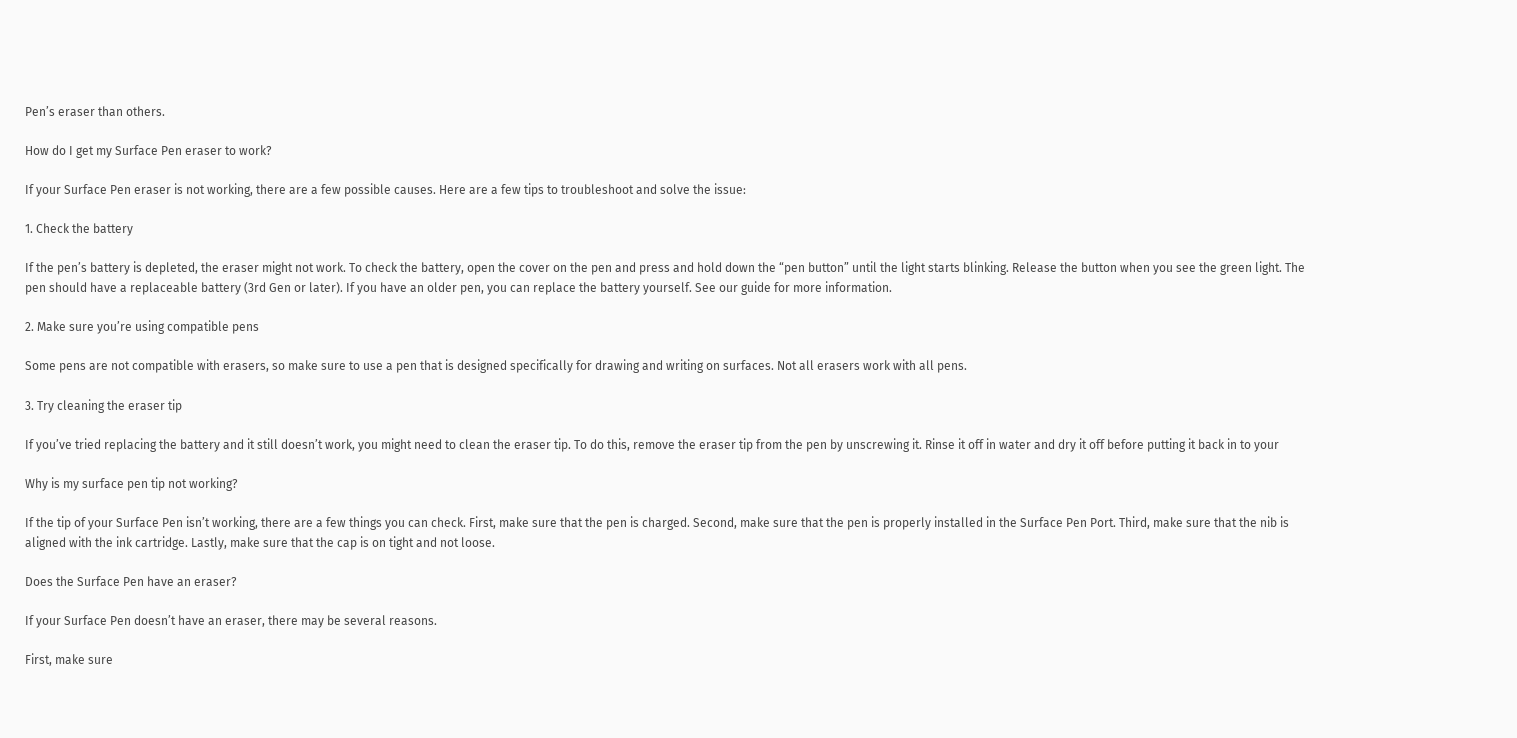Pen’s eraser than others.

How do I get my Surface Pen eraser to work?

If your Surface Pen eraser is not working, there are a few possible causes. Here are a few tips to troubleshoot and solve the issue:

1. Check the battery

If the pen’s battery is depleted, the eraser might not work. To check the battery, open the cover on the pen and press and hold down the “pen button” until the light starts blinking. Release the button when you see the green light. The pen should have a replaceable battery (3rd Gen or later). If you have an older pen, you can replace the battery yourself. See our guide for more information.

2. Make sure you’re using compatible pens

Some pens are not compatible with erasers, so make sure to use a pen that is designed specifically for drawing and writing on surfaces. Not all erasers work with all pens.

3. Try cleaning the eraser tip

If you’ve tried replacing the battery and it still doesn’t work, you might need to clean the eraser tip. To do this, remove the eraser tip from the pen by unscrewing it. Rinse it off in water and dry it off before putting it back in to your

Why is my surface pen tip not working?

If the tip of your Surface Pen isn’t working, there are a few things you can check. First, make sure that the pen is charged. Second, make sure that the pen is properly installed in the Surface Pen Port. Third, make sure that the nib is aligned with the ink cartridge. Lastly, make sure that the cap is on tight and not loose.

Does the Surface Pen have an eraser?

If your Surface Pen doesn’t have an eraser, there may be several reasons.

First, make sure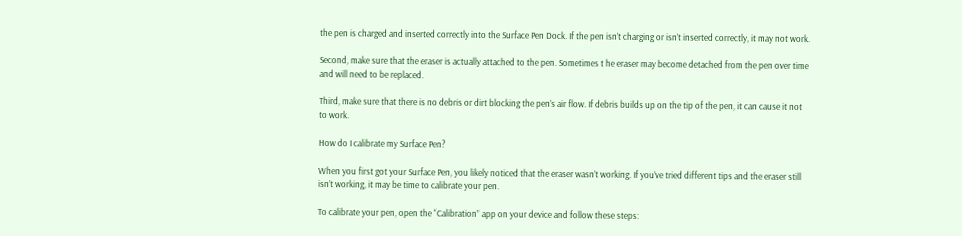the pen is charged and inserted correctly into the Surface Pen Dock. If the pen isn’t charging or isn’t inserted correctly, it may not work.

Second, make sure that the eraser is actually attached to the pen. Sometimes t he eraser may become detached from the pen over time and will need to be replaced.

Third, make sure that there is no debris or dirt blocking the pen’s air flow. If debris builds up on the tip of the pen, it can cause it not to work.

How do I calibrate my Surface Pen?

When you first got your Surface Pen, you likely noticed that the eraser wasn’t working. If you’ve tried different tips and the eraser still isn’t working, it may be time to calibrate your pen.

To calibrate your pen, open the “Calibration” app on your device and follow these steps: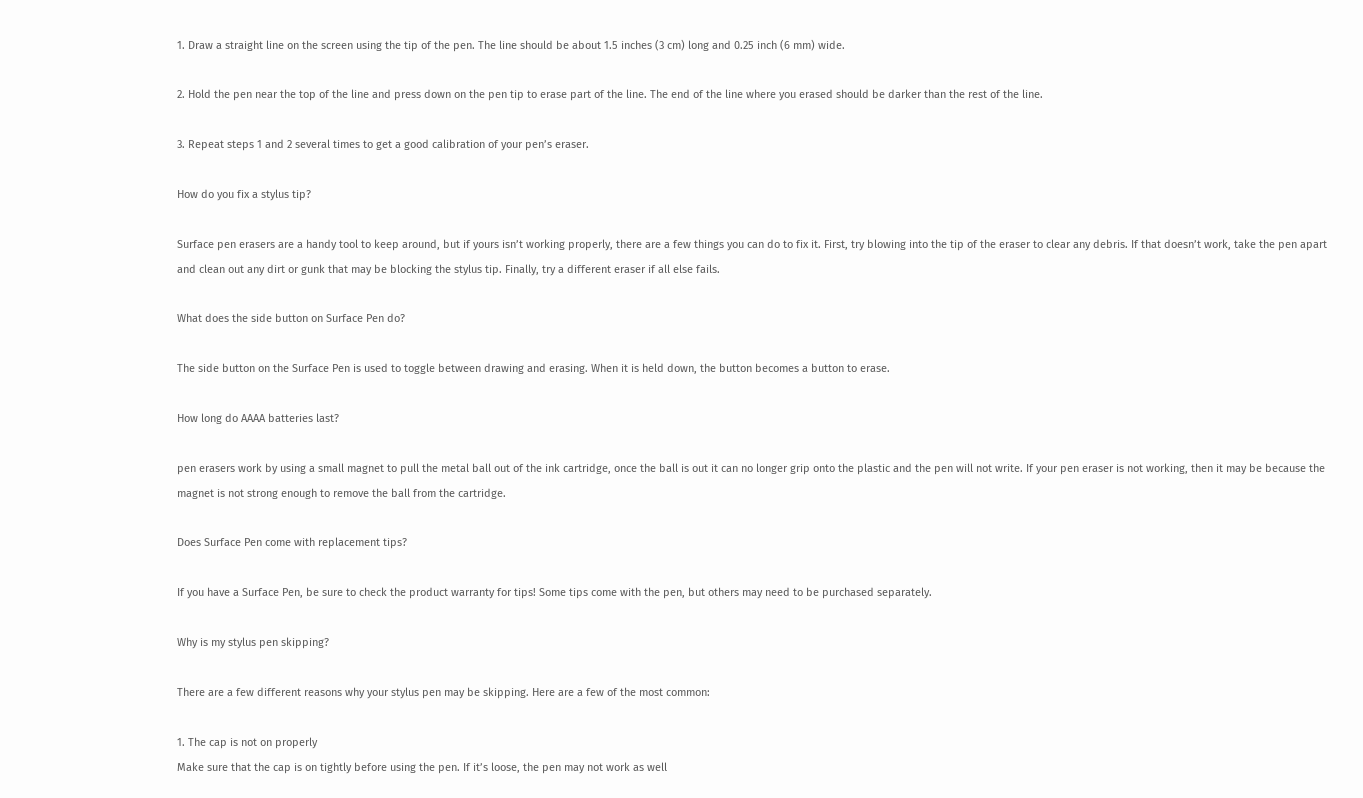1. Draw a straight line on the screen using the tip of the pen. The line should be about 1.5 inches (3 cm) long and 0.25 inch (6 mm) wide.

2. Hold the pen near the top of the line and press down on the pen tip to erase part of the line. The end of the line where you erased should be darker than the rest of the line.

3. Repeat steps 1 and 2 several times to get a good calibration of your pen’s eraser.

How do you fix a stylus tip?

Surface pen erasers are a handy tool to keep around, but if yours isn’t working properly, there are a few things you can do to fix it. First, try blowing into the tip of the eraser to clear any debris. If that doesn’t work, take the pen apart and clean out any dirt or gunk that may be blocking the stylus tip. Finally, try a different eraser if all else fails.

What does the side button on Surface Pen do?

The side button on the Surface Pen is used to toggle between drawing and erasing. When it is held down, the button becomes a button to erase.

How long do AAAA batteries last?

pen erasers work by using a small magnet to pull the metal ball out of the ink cartridge, once the ball is out it can no longer grip onto the plastic and the pen will not write. If your pen eraser is not working, then it may be because the magnet is not strong enough to remove the ball from the cartridge.

Does Surface Pen come with replacement tips?

If you have a Surface Pen, be sure to check the product warranty for tips! Some tips come with the pen, but others may need to be purchased separately.

Why is my stylus pen skipping?

There are a few different reasons why your stylus pen may be skipping. Here are a few of the most common:

1. The cap is not on properly
Make sure that the cap is on tightly before using the pen. If it’s loose, the pen may not work as well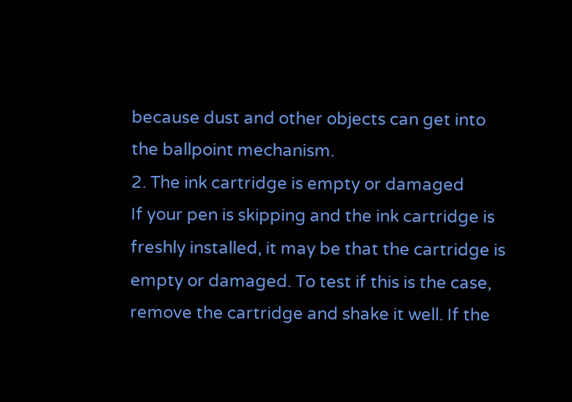because dust and other objects can get into the ballpoint mechanism.
2. The ink cartridge is empty or damaged
If your pen is skipping and the ink cartridge is freshly installed, it may be that the cartridge is empty or damaged. To test if this is the case, remove the cartridge and shake it well. If the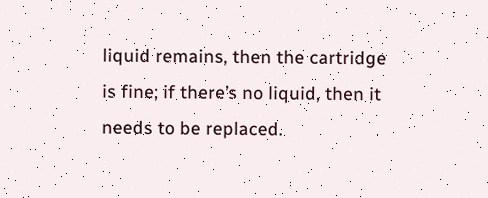liquid remains, then the cartridge is fine; if there’s no liquid, then it needs to be replaced.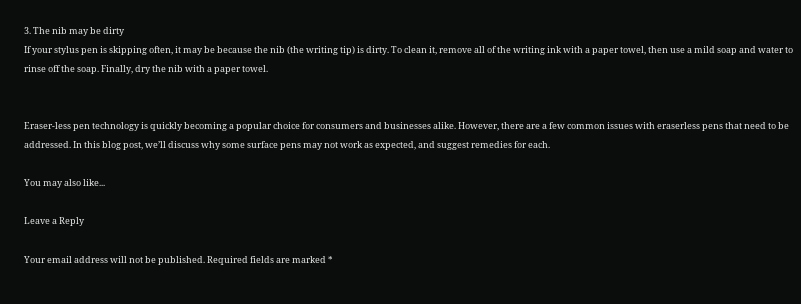3. The nib may be dirty
If your stylus pen is skipping often, it may be because the nib (the writing tip) is dirty. To clean it, remove all of the writing ink with a paper towel, then use a mild soap and water to rinse off the soap. Finally, dry the nib with a paper towel.


Eraser-less pen technology is quickly becoming a popular choice for consumers and businesses alike. However, there are a few common issues with eraserless pens that need to be addressed. In this blog post, we’ll discuss why some surface pens may not work as expected, and suggest remedies for each.

You may also like...

Leave a Reply

Your email address will not be published. Required fields are marked *